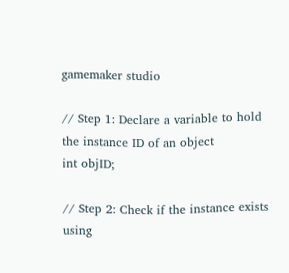gamemaker studio

// Step 1: Declare a variable to hold the instance ID of an object
int objID;

// Step 2: Check if the instance exists using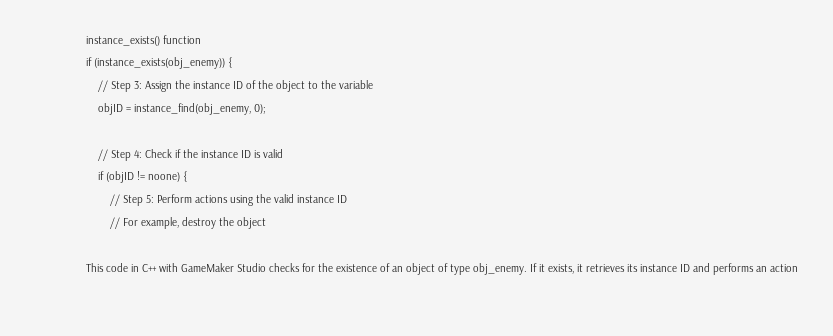instance_exists() function
if (instance_exists(obj_enemy)) {
    // Step 3: Assign the instance ID of the object to the variable
    objID = instance_find(obj_enemy, 0);

    // Step 4: Check if the instance ID is valid
    if (objID != noone) {
        // Step 5: Perform actions using the valid instance ID
        // For example, destroy the object

This code in C++ with GameMaker Studio checks for the existence of an object of type obj_enemy. If it exists, it retrieves its instance ID and performs an action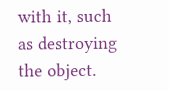with it, such as destroying the object.